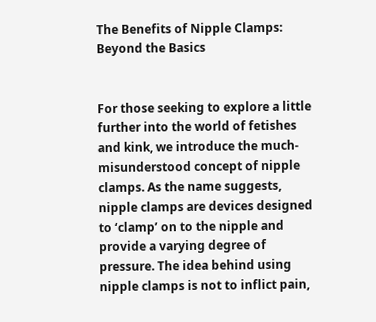The Benefits of Nipple Clamps: Beyond the Basics


For those seeking to explore a little further into the world of fetishes and kink, we introduce the much-misunderstood concept of nipple clamps. As the name suggests, nipple clamps are devices designed to ‘clamp’ on to the nipple and provide a varying degree of pressure. The idea behind using nipple clamps is not to inflict pain,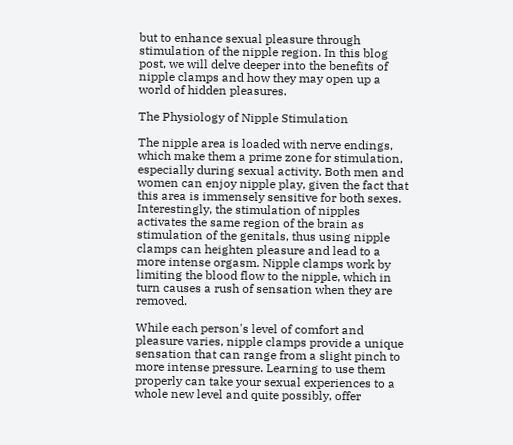but to enhance sexual pleasure through stimulation of the nipple region. In this blog post, we will delve deeper into the benefits of nipple clamps and how they may open up a world of hidden pleasures.

The Physiology of Nipple Stimulation

The nipple area is loaded with nerve endings, which make them a prime zone for stimulation, especially during sexual activity. Both men and women can enjoy nipple play, given the fact that this area is immensely sensitive for both sexes. Interestingly, the stimulation of nipples activates the same region of the brain as stimulation of the genitals, thus using nipple clamps can heighten pleasure and lead to a more intense orgasm. Nipple clamps work by limiting the blood flow to the nipple, which in turn causes a rush of sensation when they are removed.

While each person's level of comfort and pleasure varies, nipple clamps provide a unique sensation that can range from a slight pinch to more intense pressure. Learning to use them properly can take your sexual experiences to a whole new level and quite possibly, offer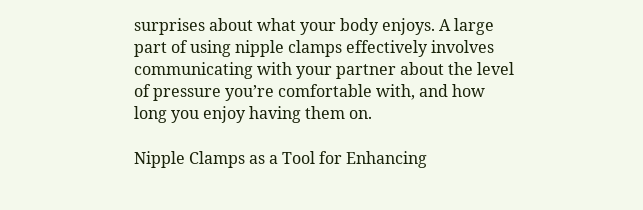surprises about what your body enjoys. A large part of using nipple clamps effectively involves communicating with your partner about the level of pressure you’re comfortable with, and how long you enjoy having them on.

Nipple Clamps as a Tool for Enhancing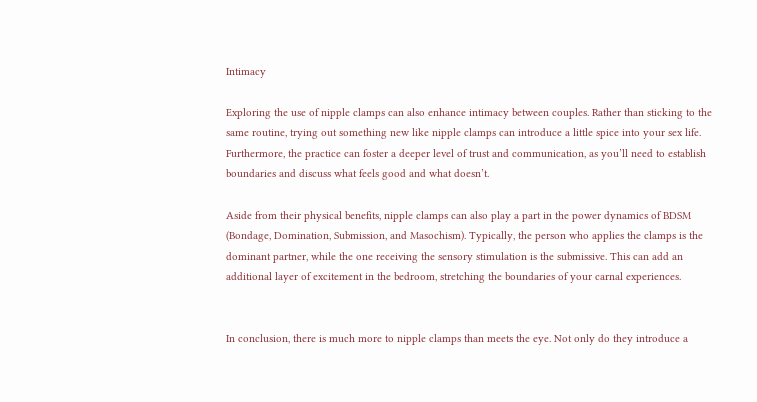Intimacy

Exploring the use of nipple clamps can also enhance intimacy between couples. Rather than sticking to the same routine, trying out something new like nipple clamps can introduce a little spice into your sex life. Furthermore, the practice can foster a deeper level of trust and communication, as you’ll need to establish boundaries and discuss what feels good and what doesn’t.

Aside from their physical benefits, nipple clamps can also play a part in the power dynamics of BDSM (Bondage, Domination, Submission, and Masochism). Typically, the person who applies the clamps is the dominant partner, while the one receiving the sensory stimulation is the submissive. This can add an additional layer of excitement in the bedroom, stretching the boundaries of your carnal experiences.


In conclusion, there is much more to nipple clamps than meets the eye. Not only do they introduce a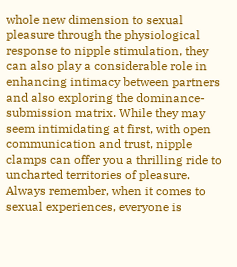whole new dimension to sexual pleasure through the physiological response to nipple stimulation, they can also play a considerable role in enhancing intimacy between partners and also exploring the dominance-submission matrix. While they may seem intimidating at first, with open communication and trust, nipple clamps can offer you a thrilling ride to uncharted territories of pleasure. Always remember, when it comes to sexual experiences, everyone is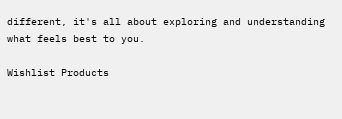different, it's all about exploring and understanding what feels best to you.

Wishlist Products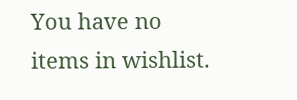You have no items in wishlist.